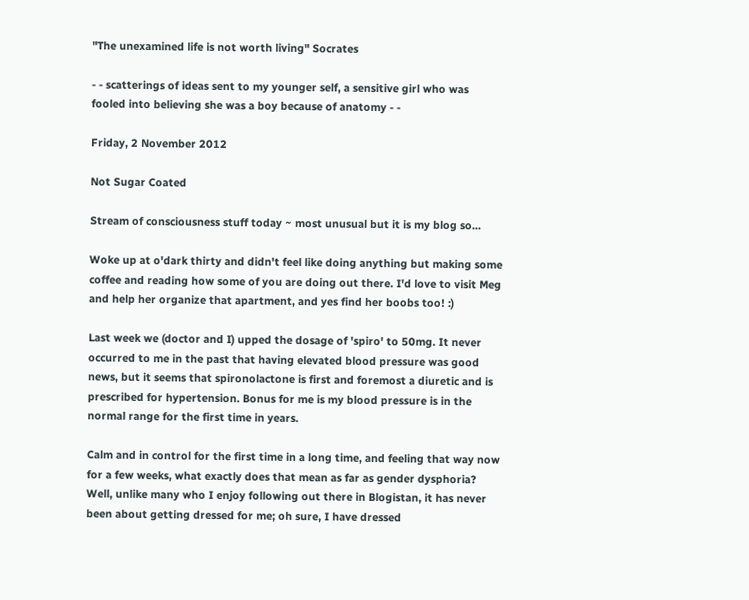"The unexamined life is not worth living" Socrates

- - scatterings of ideas sent to my younger self, a sensitive girl who was fooled into believing she was a boy because of anatomy - -

Friday, 2 November 2012

Not Sugar Coated

Stream of consciousness stuff today ~ most unusual but it is my blog so...

Woke up at o'dark thirty and didn't feel like doing anything but making some coffee and reading how some of you are doing out there. I'd love to visit Meg and help her organize that apartment, and yes find her boobs too! :)

Last week we (doctor and I) upped the dosage of 'spiro' to 50mg. It never occurred to me in the past that having elevated blood pressure was good news, but it seems that spironolactone is first and foremost a diuretic and is prescribed for hypertension. Bonus for me is my blood pressure is in the normal range for the first time in years.

Calm and in control for the first time in a long time, and feeling that way now for a few weeks, what exactly does that mean as far as gender dysphoria? Well, unlike many who I enjoy following out there in Blogistan, it has never been about getting dressed for me; oh sure, I have dressed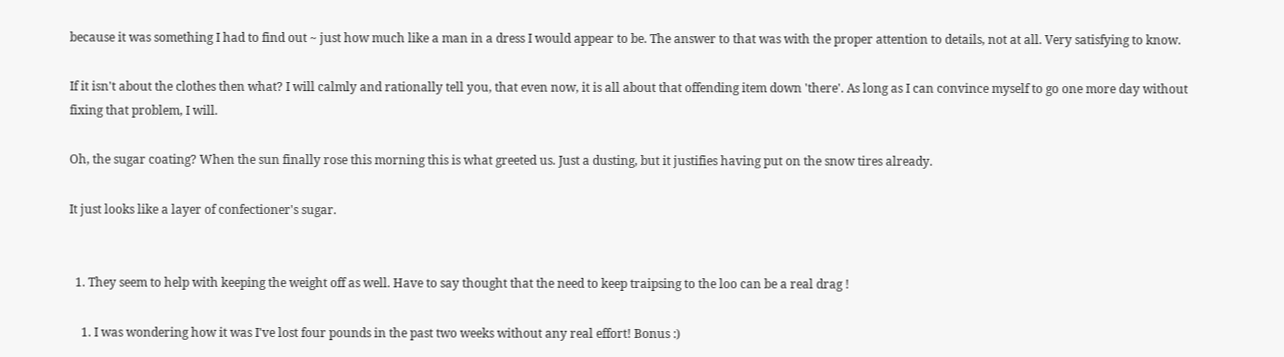because it was something I had to find out ~ just how much like a man in a dress I would appear to be. The answer to that was with the proper attention to details, not at all. Very satisfying to know.

If it isn't about the clothes then what? I will calmly and rationally tell you, that even now, it is all about that offending item down 'there'. As long as I can convince myself to go one more day without fixing that problem, I will.

Oh, the sugar coating? When the sun finally rose this morning this is what greeted us. Just a dusting, but it justifies having put on the snow tires already.

It just looks like a layer of confectioner's sugar.


  1. They seem to help with keeping the weight off as well. Have to say thought that the need to keep traipsing to the loo can be a real drag !

    1. I was wondering how it was I've lost four pounds in the past two weeks without any real effort! Bonus :)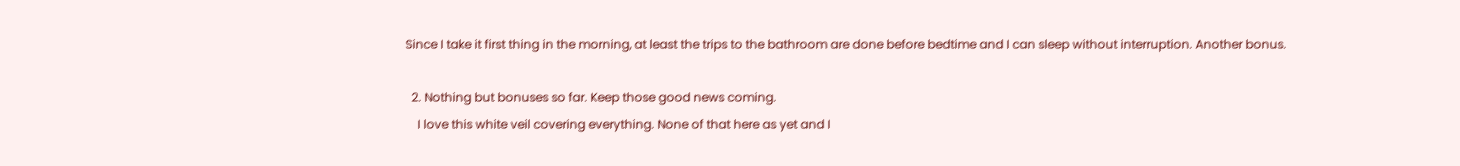Since I take it first thing in the morning, at least the trips to the bathroom are done before bedtime and I can sleep without interruption. Another bonus.

  2. Nothing but bonuses so far. Keep those good news coming.
    I love this white veil covering everything. None of that here as yet and I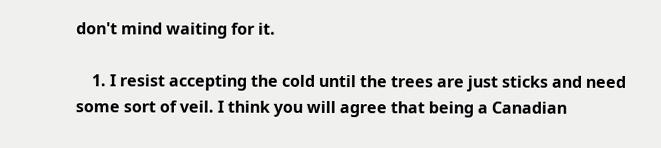don't mind waiting for it.

    1. I resist accepting the cold until the trees are just sticks and need some sort of veil. I think you will agree that being a Canadian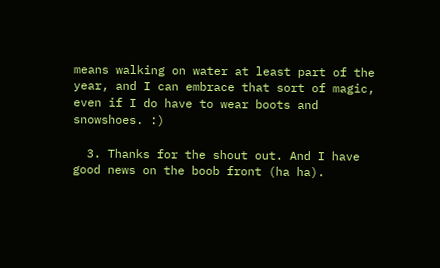means walking on water at least part of the year, and I can embrace that sort of magic, even if I do have to wear boots and snowshoes. :)

  3. Thanks for the shout out. And I have good news on the boob front (ha ha).